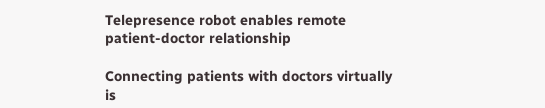Telepresence robot enables remote patient-doctor relationship

Connecting patients with doctors virtually is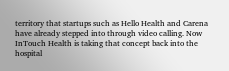territory that startups such as Hello Health and Carena have already stepped into through video calling. Now InTouch Health is taking that concept back into the hospital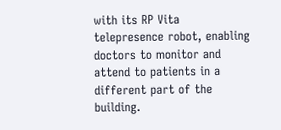with its RP Vita telepresence robot, enabling doctors to monitor and attend to patients in a different part of the building.